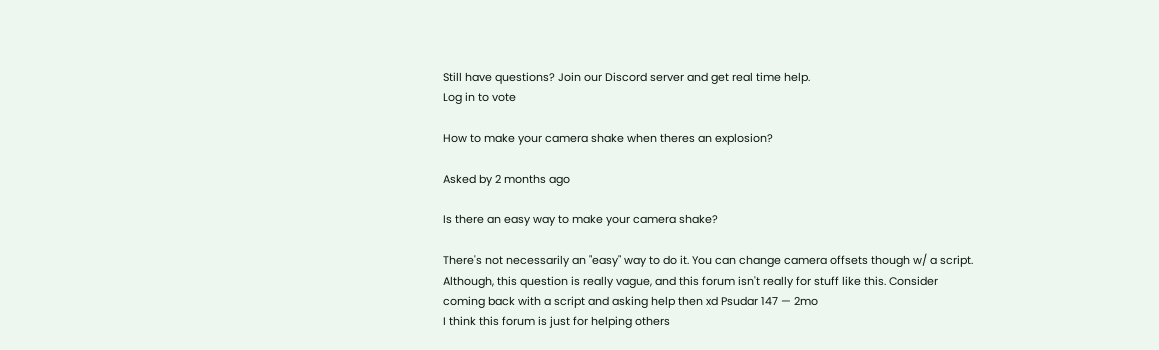Still have questions? Join our Discord server and get real time help.
Log in to vote

How to make your camera shake when theres an explosion?

Asked by 2 months ago

Is there an easy way to make your camera shake?

There's not necessarily an "easy" way to do it. You can change camera offsets though w/ a script. Although, this question is really vague, and this forum isn't really for stuff like this. Consider coming back with a script and asking help then xd Psudar 147 — 2mo
I think this forum is just for helping others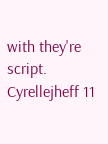with they're script. Cyrellejheff 11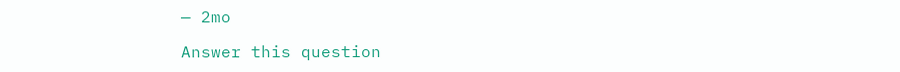— 2mo

Answer this question